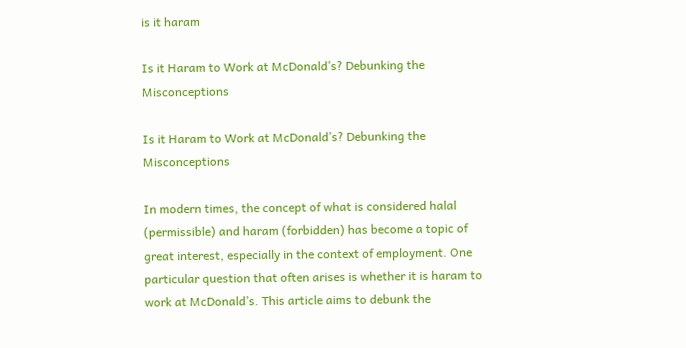is it haram

Is it Haram to Work at McDonald’s? Debunking the Misconceptions

Is it Haram to Work at McDonald’s? Debunking the Misconceptions

In modern times, the concept of what is considered halal (permissible) and haram (forbidden) has become a topic of great interest, especially in the context of employment. One particular question that often arises is whether it is haram to work at McDonald’s. This article aims to debunk the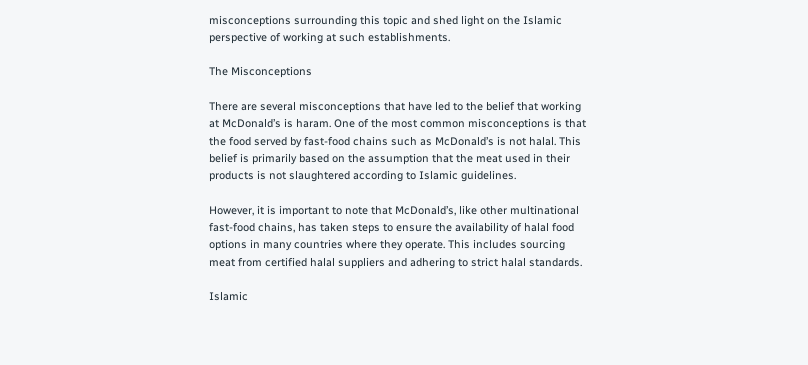misconceptions surrounding this topic and shed light on the Islamic perspective of working at such establishments.

The Misconceptions

There are several misconceptions that have led to the belief that working at McDonald’s is haram. One of the most common misconceptions is that the food served by fast-food chains such as McDonald’s is not halal. This belief is primarily based on the assumption that the meat used in their products is not slaughtered according to Islamic guidelines.

However, it is important to note that McDonald’s, like other multinational fast-food chains, has taken steps to ensure the availability of halal food options in many countries where they operate. This includes sourcing meat from certified halal suppliers and adhering to strict halal standards.

Islamic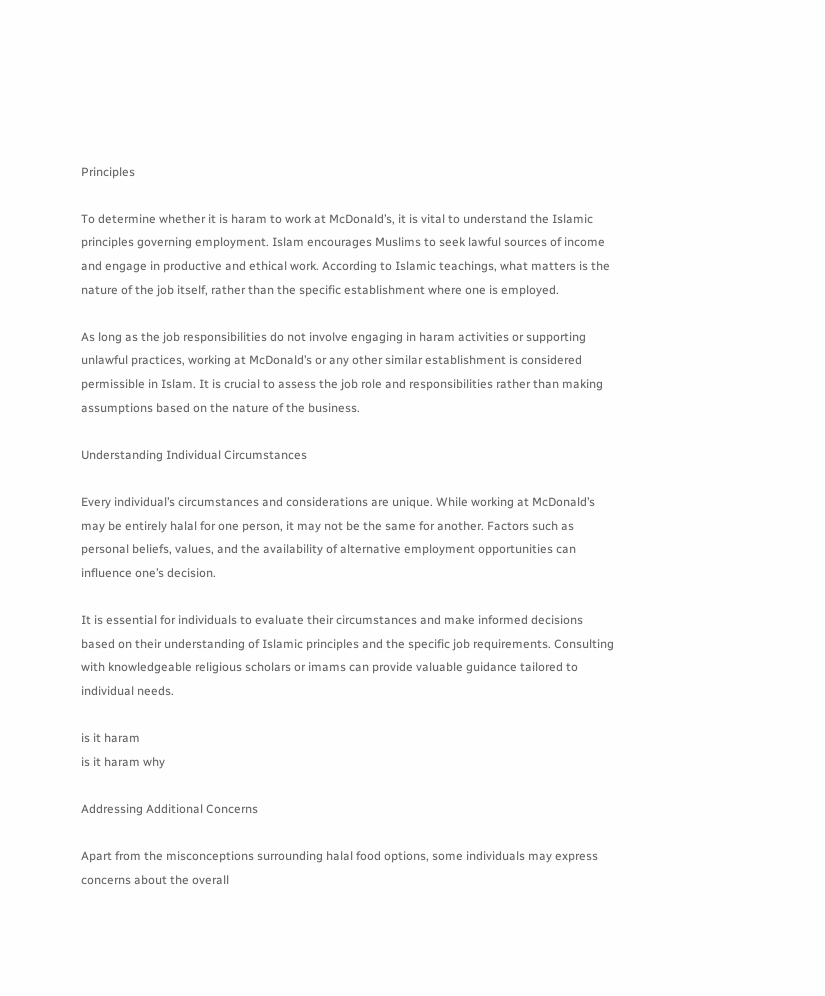Principles

To determine whether it is haram to work at McDonald’s, it is vital to understand the Islamic principles governing employment. Islam encourages Muslims to seek lawful sources of income and engage in productive and ethical work. According to Islamic teachings, what matters is the nature of the job itself, rather than the specific establishment where one is employed.

As long as the job responsibilities do not involve engaging in haram activities or supporting unlawful practices, working at McDonald’s or any other similar establishment is considered permissible in Islam. It is crucial to assess the job role and responsibilities rather than making assumptions based on the nature of the business.

Understanding Individual Circumstances

Every individual’s circumstances and considerations are unique. While working at McDonald’s may be entirely halal for one person, it may not be the same for another. Factors such as personal beliefs, values, and the availability of alternative employment opportunities can influence one’s decision.

It is essential for individuals to evaluate their circumstances and make informed decisions based on their understanding of Islamic principles and the specific job requirements. Consulting with knowledgeable religious scholars or imams can provide valuable guidance tailored to individual needs.

is it haram
is it haram why

Addressing Additional Concerns

Apart from the misconceptions surrounding halal food options, some individuals may express concerns about the overall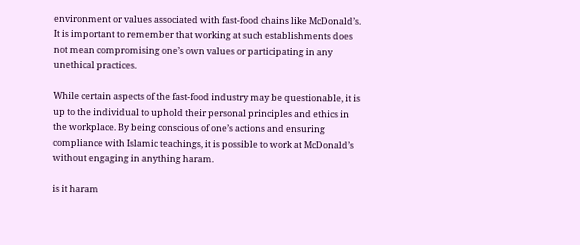environment or values associated with fast-food chains like McDonald’s. It is important to remember that working at such establishments does not mean compromising one’s own values or participating in any unethical practices.

While certain aspects of the fast-food industry may be questionable, it is up to the individual to uphold their personal principles and ethics in the workplace. By being conscious of one’s actions and ensuring compliance with Islamic teachings, it is possible to work at McDonald’s without engaging in anything haram.

is it haram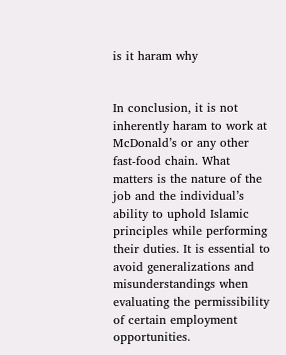is it haram why


In conclusion, it is not inherently haram to work at McDonald’s or any other fast-food chain. What matters is the nature of the job and the individual’s ability to uphold Islamic principles while performing their duties. It is essential to avoid generalizations and misunderstandings when evaluating the permissibility of certain employment opportunities.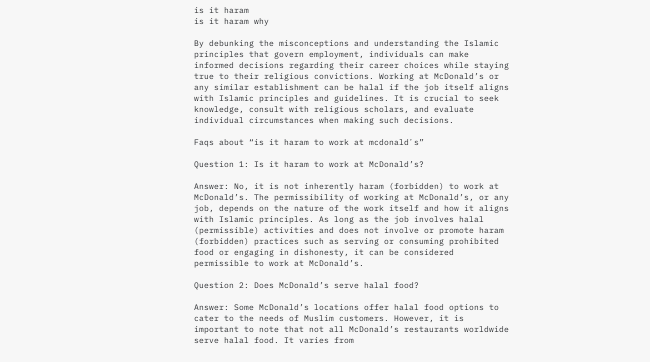is it haram
is it haram why

By debunking the misconceptions and understanding the Islamic principles that govern employment, individuals can make informed decisions regarding their career choices while staying true to their religious convictions. Working at McDonald’s or any similar establishment can be halal if the job itself aligns with Islamic principles and guidelines. It is crucial to seek knowledge, consult with religious scholars, and evaluate individual circumstances when making such decisions.

Faqs about “is it haram to work at mcdonaldʼs”

Question 1: Is it haram to work at McDonald’s?

Answer: No, it is not inherently haram (forbidden) to work at McDonald’s. The permissibility of working at McDonald’s, or any job, depends on the nature of the work itself and how it aligns with Islamic principles. As long as the job involves halal (permissible) activities and does not involve or promote haram (forbidden) practices such as serving or consuming prohibited food or engaging in dishonesty, it can be considered permissible to work at McDonald’s.

Question 2: Does McDonald’s serve halal food?

Answer: Some McDonald’s locations offer halal food options to cater to the needs of Muslim customers. However, it is important to note that not all McDonald’s restaurants worldwide serve halal food. It varies from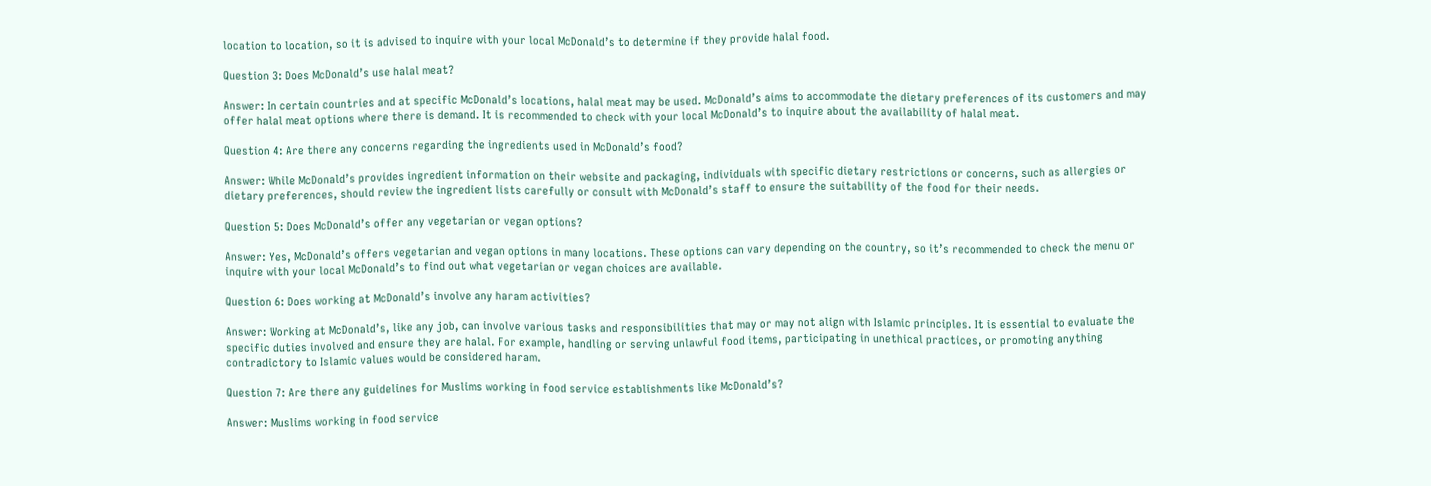location to location, so it is advised to inquire with your local McDonald’s to determine if they provide halal food.

Question 3: Does McDonald’s use halal meat?

Answer: In certain countries and at specific McDonald’s locations, halal meat may be used. McDonald’s aims to accommodate the dietary preferences of its customers and may offer halal meat options where there is demand. It is recommended to check with your local McDonald’s to inquire about the availability of halal meat.

Question 4: Are there any concerns regarding the ingredients used in McDonald’s food?

Answer: While McDonald’s provides ingredient information on their website and packaging, individuals with specific dietary restrictions or concerns, such as allergies or dietary preferences, should review the ingredient lists carefully or consult with McDonald’s staff to ensure the suitability of the food for their needs.

Question 5: Does McDonald’s offer any vegetarian or vegan options?

Answer: Yes, McDonald’s offers vegetarian and vegan options in many locations. These options can vary depending on the country, so it’s recommended to check the menu or inquire with your local McDonald’s to find out what vegetarian or vegan choices are available.

Question 6: Does working at McDonald’s involve any haram activities?

Answer: Working at McDonald’s, like any job, can involve various tasks and responsibilities that may or may not align with Islamic principles. It is essential to evaluate the specific duties involved and ensure they are halal. For example, handling or serving unlawful food items, participating in unethical practices, or promoting anything contradictory to Islamic values would be considered haram.

Question 7: Are there any guidelines for Muslims working in food service establishments like McDonald’s?

Answer: Muslims working in food service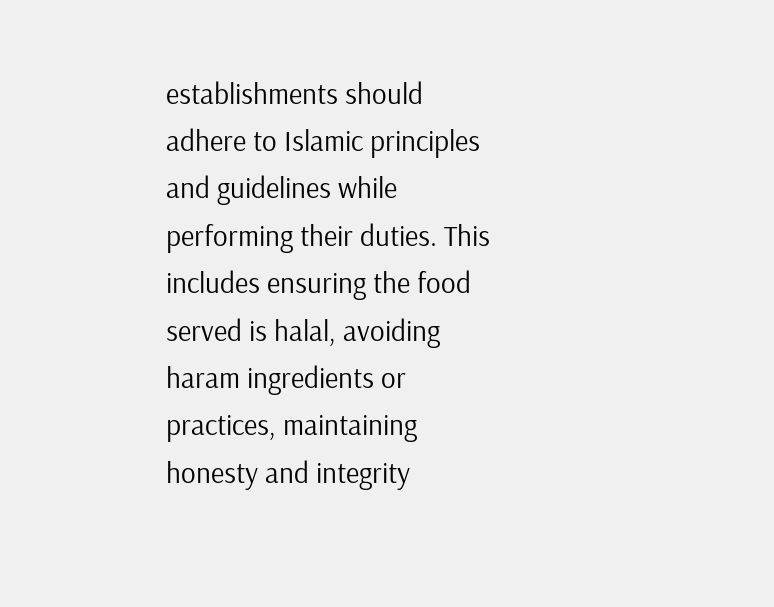establishments should adhere to Islamic principles and guidelines while performing their duties. This includes ensuring the food served is halal, avoiding haram ingredients or practices, maintaining honesty and integrity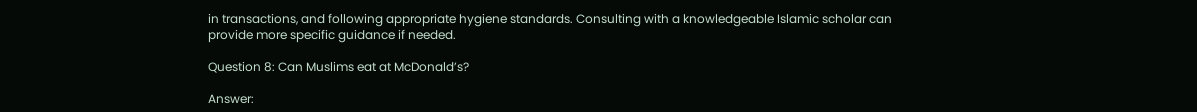in transactions, and following appropriate hygiene standards. Consulting with a knowledgeable Islamic scholar can provide more specific guidance if needed.

Question 8: Can Muslims eat at McDonald’s?

Answer: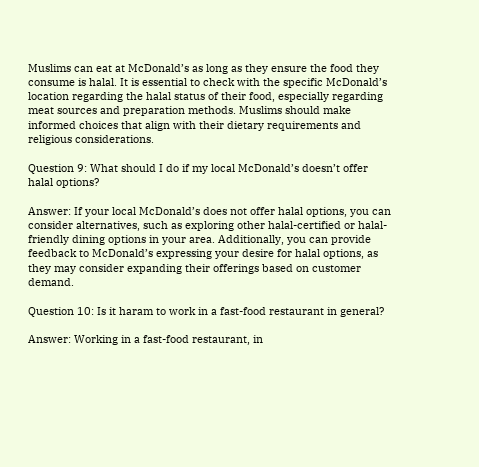Muslims can eat at McDonald’s as long as they ensure the food they consume is halal. It is essential to check with the specific McDonald’s location regarding the halal status of their food, especially regarding meat sources and preparation methods. Muslims should make informed choices that align with their dietary requirements and religious considerations.

Question 9: What should I do if my local McDonald’s doesn’t offer halal options?

Answer: If your local McDonald’s does not offer halal options, you can consider alternatives, such as exploring other halal-certified or halal-friendly dining options in your area. Additionally, you can provide feedback to McDonald’s expressing your desire for halal options, as they may consider expanding their offerings based on customer demand.

Question 10: Is it haram to work in a fast-food restaurant in general?

Answer: Working in a fast-food restaurant, in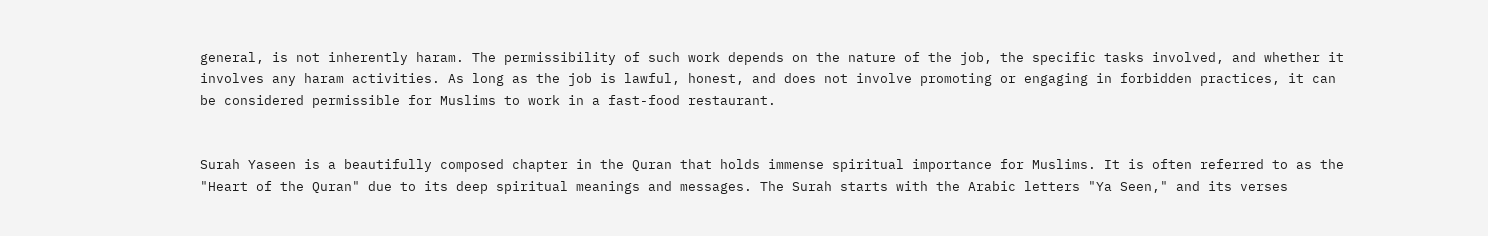general, is not inherently haram. The permissibility of such work depends on the nature of the job, the specific tasks involved, and whether it involves any haram activities. As long as the job is lawful, honest, and does not involve promoting or engaging in forbidden practices, it can be considered permissible for Muslims to work in a fast-food restaurant.


Surah Yaseen is a beautifully composed chapter in the Quran that holds immense spiritual importance for Muslims. It is often referred to as the "Heart of the Quran" due to its deep spiritual meanings and messages. The Surah starts with the Arabic letters "Ya Seen," and its verses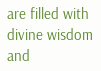are filled with divine wisdom and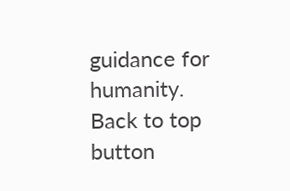guidance for humanity.
Back to top button